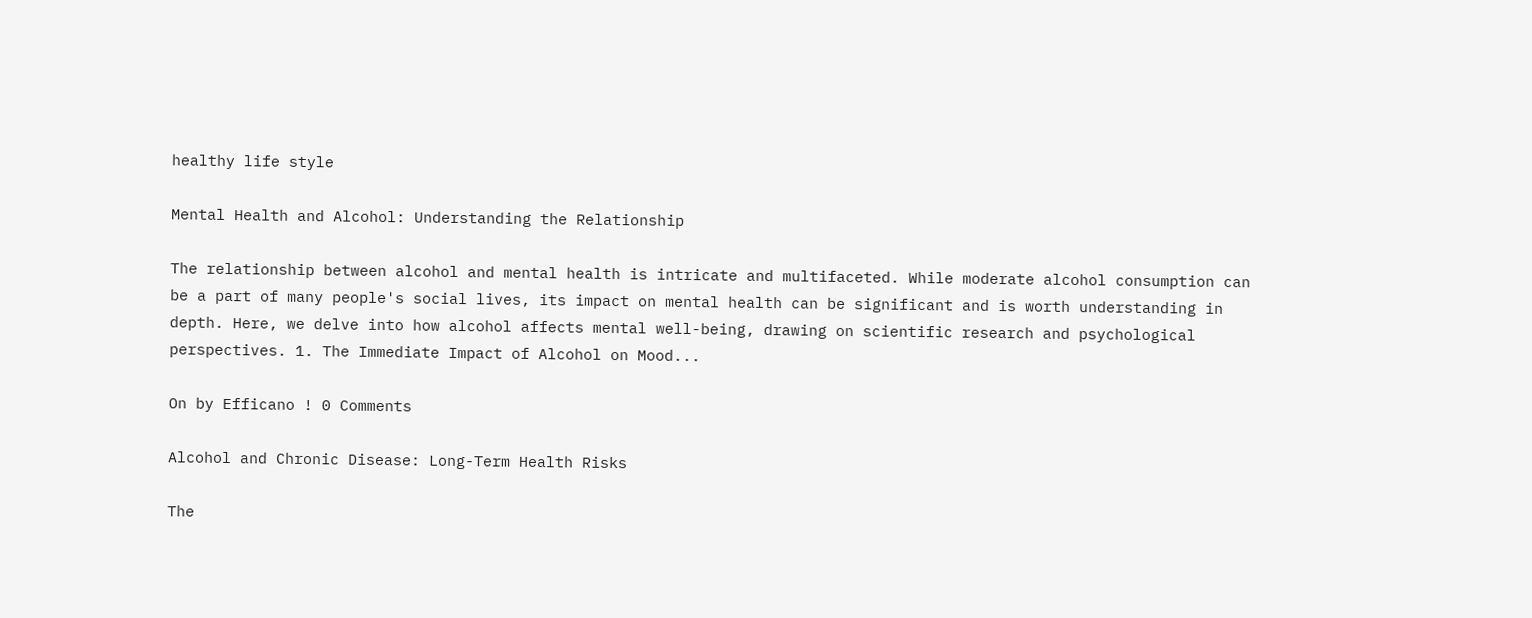healthy life style

Mental Health and Alcohol: Understanding the Relationship

The relationship between alcohol and mental health is intricate and multifaceted. While moderate alcohol consumption can be a part of many people's social lives, its impact on mental health can be significant and is worth understanding in depth. Here, we delve into how alcohol affects mental well-being, drawing on scientific research and psychological perspectives. 1. The Immediate Impact of Alcohol on Mood...

On by Efficano ! 0 Comments

Alcohol and Chronic Disease: Long-Term Health Risks

The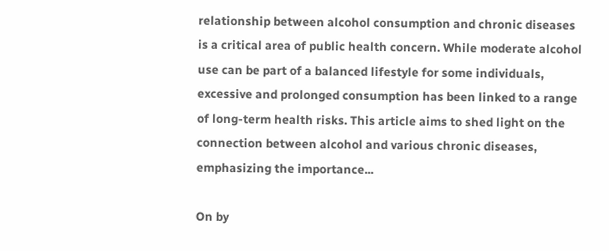relationship between alcohol consumption and chronic diseases is a critical area of public health concern. While moderate alcohol use can be part of a balanced lifestyle for some individuals, excessive and prolonged consumption has been linked to a range of long-term health risks. This article aims to shed light on the connection between alcohol and various chronic diseases, emphasizing the importance...

On by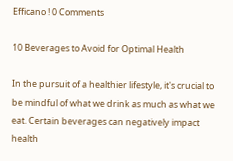Efficano ! 0 Comments

10 Beverages to Avoid for Optimal Health

In the pursuit of a healthier lifestyle, it's crucial to be mindful of what we drink as much as what we eat. Certain beverages can negatively impact health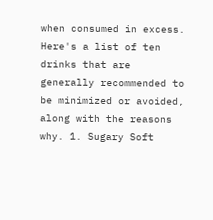when consumed in excess. Here's a list of ten drinks that are generally recommended to be minimized or avoided, along with the reasons why. 1. Sugary Soft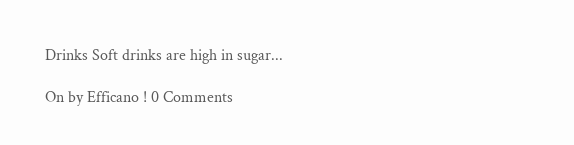Drinks Soft drinks are high in sugar...

On by Efficano ! 0 Comments